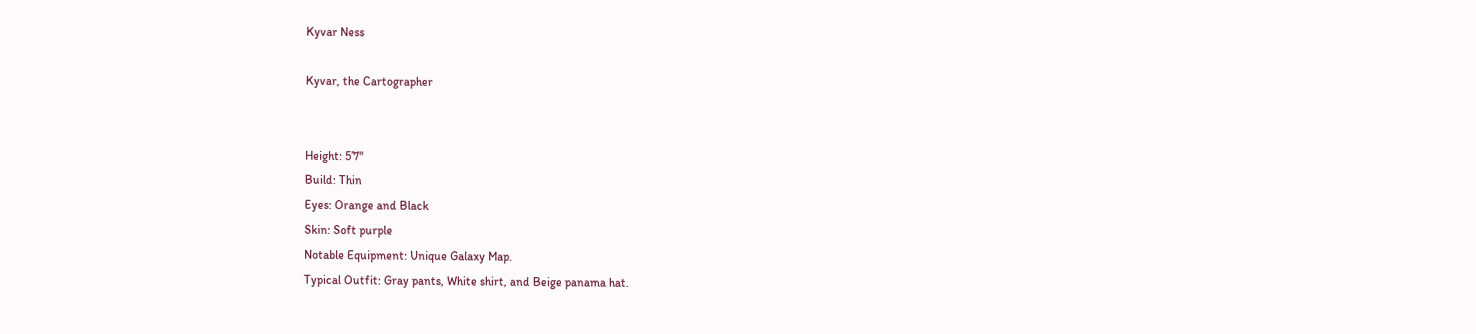Kyvar Ness

Kyvar, the Cartographer


Height: 5’7"
Build: Thin
Eyes: Orange and Black
Skin: Soft purple
Notable Equipment: Unique Galaxy Map.
Typical Outfit: Gray pants, White shirt, and Beige panama hat.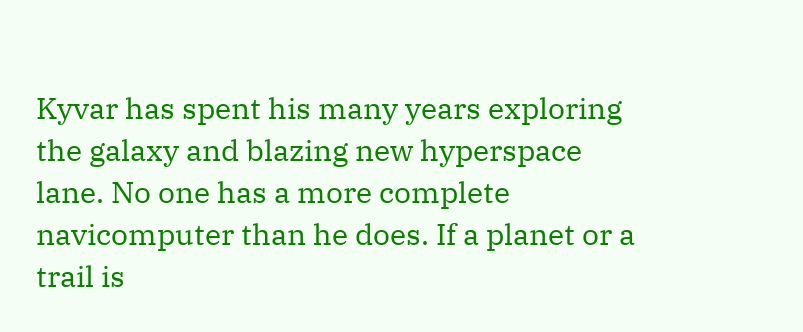Kyvar has spent his many years exploring the galaxy and blazing new hyperspace lane. No one has a more complete navicomputer than he does. If a planet or a trail is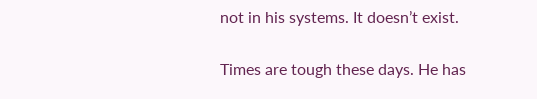not in his systems. It doesn’t exist.

Times are tough these days. He has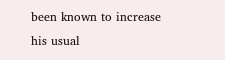been known to increase his usual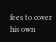fees to cover his own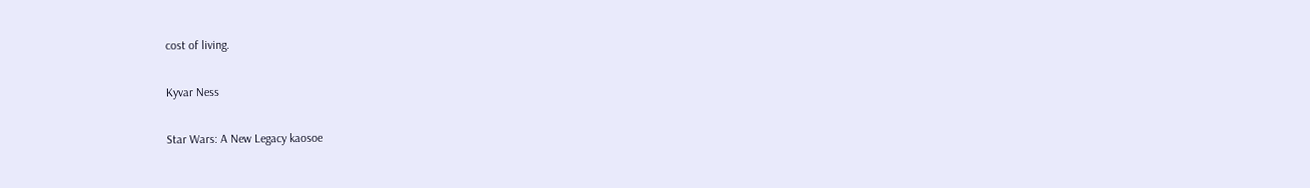cost of living.

Kyvar Ness

Star Wars: A New Legacy kaosoe